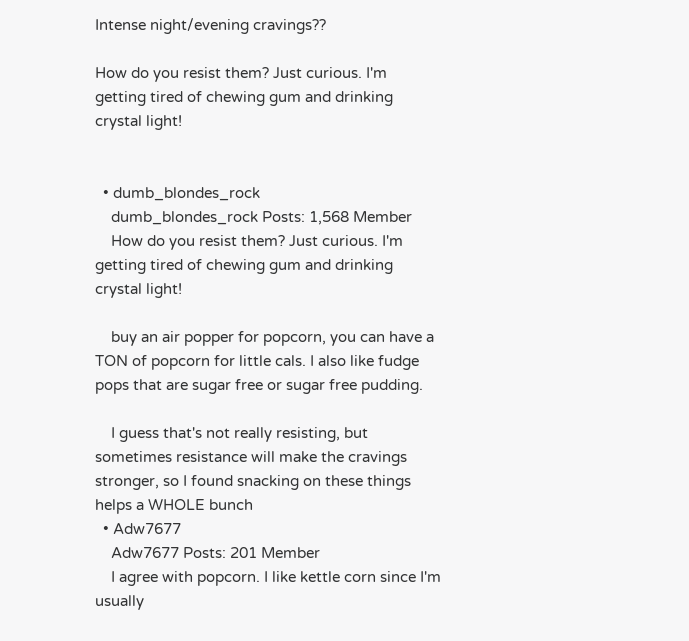Intense night/evening cravings??

How do you resist them? Just curious. I'm getting tired of chewing gum and drinking crystal light!


  • dumb_blondes_rock
    dumb_blondes_rock Posts: 1,568 Member
    How do you resist them? Just curious. I'm getting tired of chewing gum and drinking crystal light!

    buy an air popper for popcorn, you can have a TON of popcorn for little cals. I also like fudge pops that are sugar free or sugar free pudding.

    I guess that's not really resisting, but sometimes resistance will make the cravings stronger, so I found snacking on these things helps a WHOLE bunch
  • Adw7677
    Adw7677 Posts: 201 Member
    I agree with popcorn. I like kettle corn since I'm usually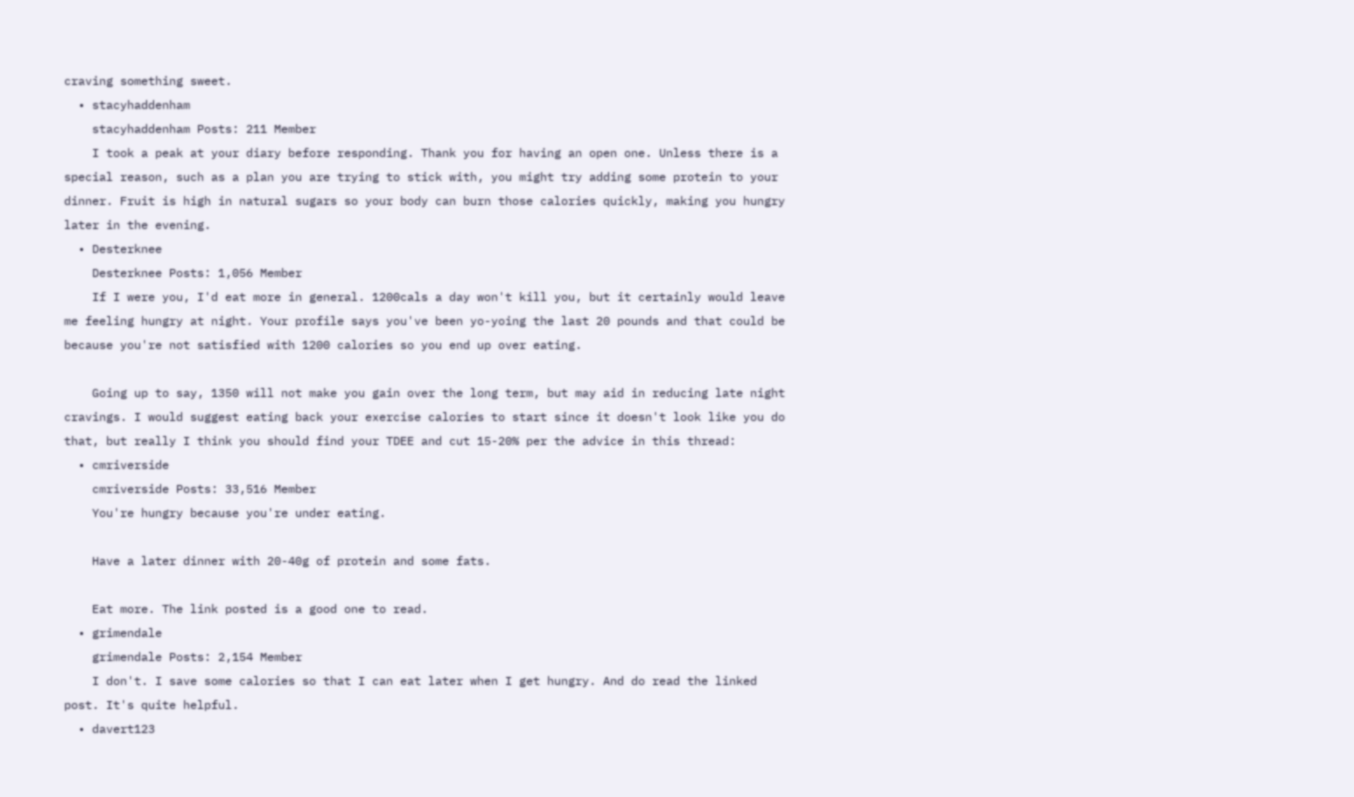craving something sweet.
  • stacyhaddenham
    stacyhaddenham Posts: 211 Member
    I took a peak at your diary before responding. Thank you for having an open one. Unless there is a special reason, such as a plan you are trying to stick with, you might try adding some protein to your dinner. Fruit is high in natural sugars so your body can burn those calories quickly, making you hungry later in the evening.
  • Desterknee
    Desterknee Posts: 1,056 Member
    If I were you, I'd eat more in general. 1200cals a day won't kill you, but it certainly would leave me feeling hungry at night. Your profile says you've been yo-yoing the last 20 pounds and that could be because you're not satisfied with 1200 calories so you end up over eating.

    Going up to say, 1350 will not make you gain over the long term, but may aid in reducing late night cravings. I would suggest eating back your exercise calories to start since it doesn't look like you do that, but really I think you should find your TDEE and cut 15-20% per the advice in this thread:
  • cmriverside
    cmriverside Posts: 33,516 Member
    You're hungry because you're under eating.

    Have a later dinner with 20-40g of protein and some fats.

    Eat more. The link posted is a good one to read.
  • grimendale
    grimendale Posts: 2,154 Member
    I don't. I save some calories so that I can eat later when I get hungry. And do read the linked post. It's quite helpful.
  • davert123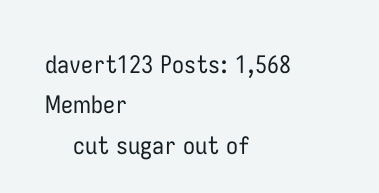davert123 Posts: 1,568 Member
    cut sugar out of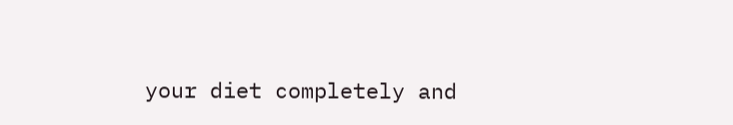your diet completely and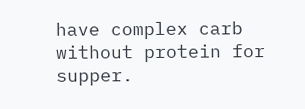have complex carb without protein for supper.